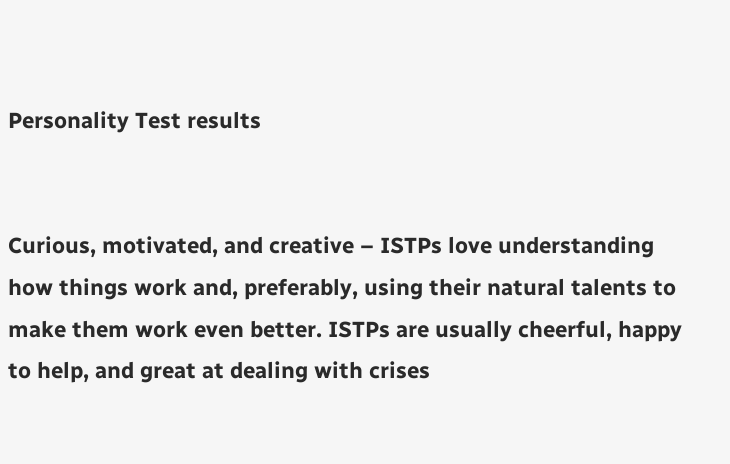Personality Test results


Curious, motivated, and creative – ISTPs love understanding how things work and, preferably, using their natural talents to make them work even better. ISTPs are usually cheerful, happy to help, and great at dealing with crises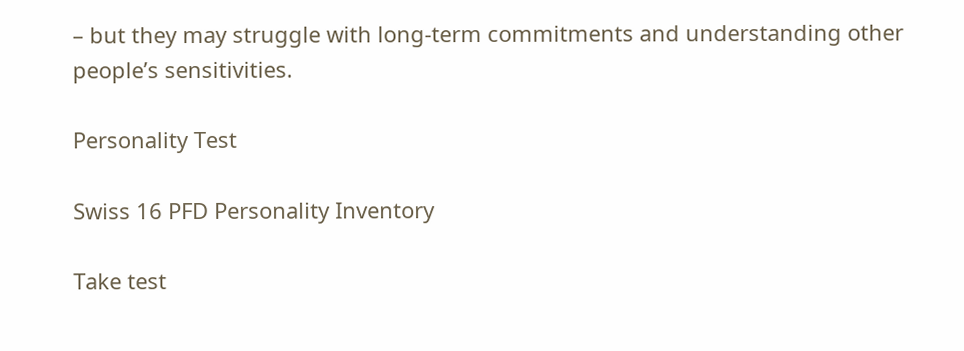– but they may struggle with long-term commitments and understanding other people’s sensitivities.

Personality Test

Swiss 16 PFD Personality Inventory

Take test